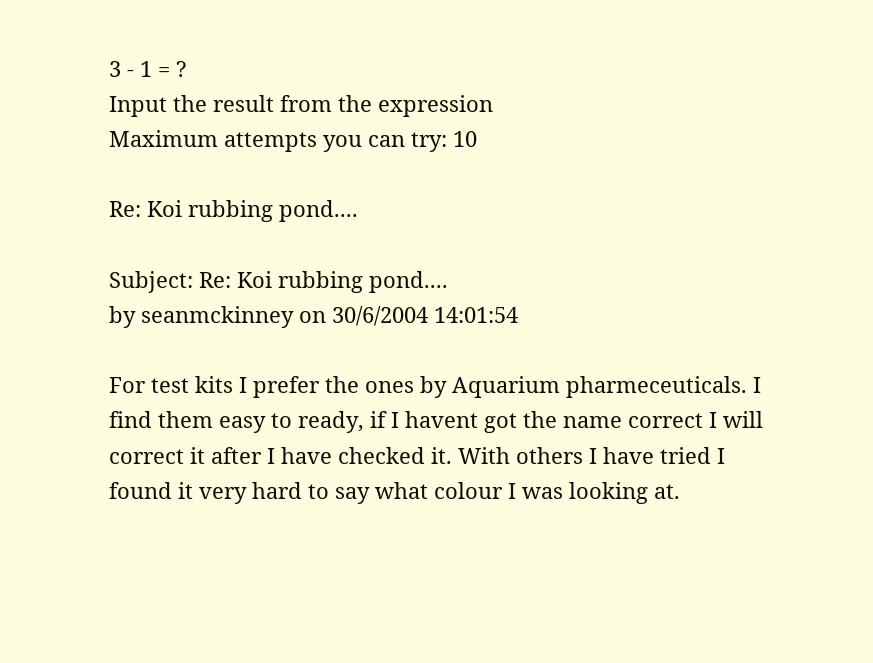3 - 1 = ?
Input the result from the expression
Maximum attempts you can try: 10

Re: Koi rubbing pond....

Subject: Re: Koi rubbing pond....
by seanmckinney on 30/6/2004 14:01:54

For test kits I prefer the ones by Aquarium pharmeceuticals. I find them easy to ready, if I havent got the name correct I will correct it after I have checked it. With others I have tried I found it very hard to say what colour I was looking at.